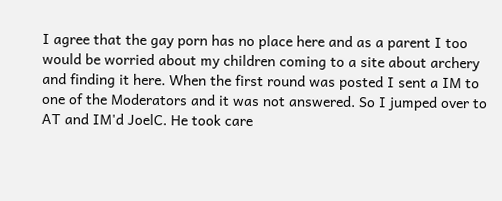I agree that the gay porn has no place here and as a parent I too would be worried about my children coming to a site about archery and finding it here. When the first round was posted I sent a IM to one of the Moderators and it was not answered. So I jumped over to AT and IM'd JoelC. He took care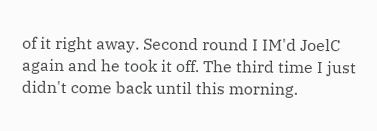of it right away. Second round I IM'd JoelC again and he took it off. The third time I just didn't come back until this morning.